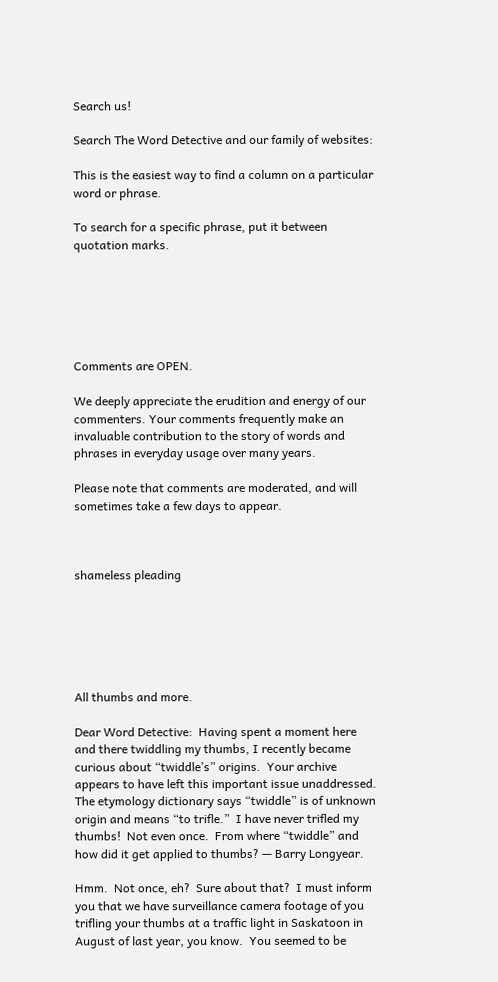Search us!

Search The Word Detective and our family of websites:

This is the easiest way to find a column on a particular word or phrase.

To search for a specific phrase, put it between quotation marks.






Comments are OPEN.

We deeply appreciate the erudition and energy of our commenters. Your comments frequently make an invaluable contribution to the story of words and phrases in everyday usage over many years.

Please note that comments are moderated, and will sometimes take a few days to appear.



shameless pleading






All thumbs and more.

Dear Word Detective:  Having spent a moment here and there twiddling my thumbs, I recently became curious about “twiddle’s” origins.  Your archive appears to have left this important issue unaddressed.  The etymology dictionary says “twiddle” is of unknown origin and means “to trifle.”  I have never trifled my thumbs!  Not even once.  From where “twiddle” and how did it get applied to thumbs? — Barry Longyear.

Hmm.  Not once, eh?  Sure about that?  I must inform you that we have surveillance camera footage of you trifling your thumbs at a traffic light in Saskatoon in August of last year, you know.  You seemed to be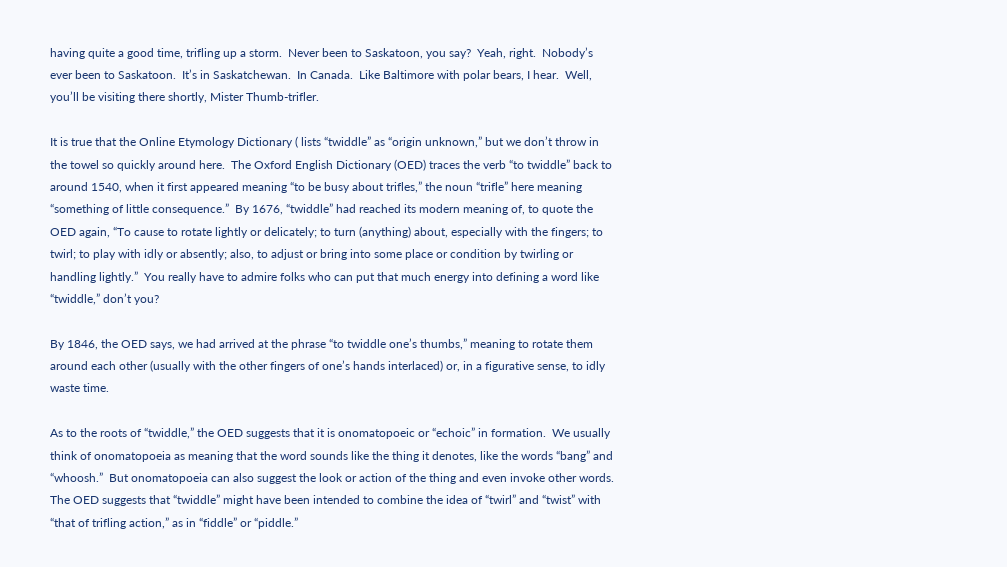having quite a good time, trifling up a storm.  Never been to Saskatoon, you say?  Yeah, right.  Nobody’s ever been to Saskatoon.  It’s in Saskatchewan.  In Canada.  Like Baltimore with polar bears, I hear.  Well, you’ll be visiting there shortly, Mister Thumb-trifler.

It is true that the Online Etymology Dictionary ( lists “twiddle” as “origin unknown,” but we don’t throw in the towel so quickly around here.  The Oxford English Dictionary (OED) traces the verb “to twiddle” back to around 1540, when it first appeared meaning “to be busy about trifles,” the noun “trifle” here meaning “something of little consequence.”  By 1676, “twiddle” had reached its modern meaning of, to quote the OED again, “To cause to rotate lightly or delicately; to turn (anything) about, especially with the fingers; to twirl; to play with idly or absently; also, to adjust or bring into some place or condition by twirling or handling lightly.”  You really have to admire folks who can put that much energy into defining a word like “twiddle,” don’t you?

By 1846, the OED says, we had arrived at the phrase “to twiddle one’s thumbs,” meaning to rotate them around each other (usually with the other fingers of one’s hands interlaced) or, in a figurative sense, to idly waste time.

As to the roots of “twiddle,” the OED suggests that it is onomatopoeic or “echoic” in formation.  We usually think of onomatopoeia as meaning that the word sounds like the thing it denotes, like the words “bang” and “whoosh.”  But onomatopoeia can also suggest the look or action of the thing and even invoke other words.  The OED suggests that “twiddle” might have been intended to combine the idea of “twirl” and “twist” with “that of trifling action,” as in “fiddle” or “piddle.”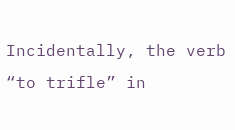Incidentally, the verb “to trifle” in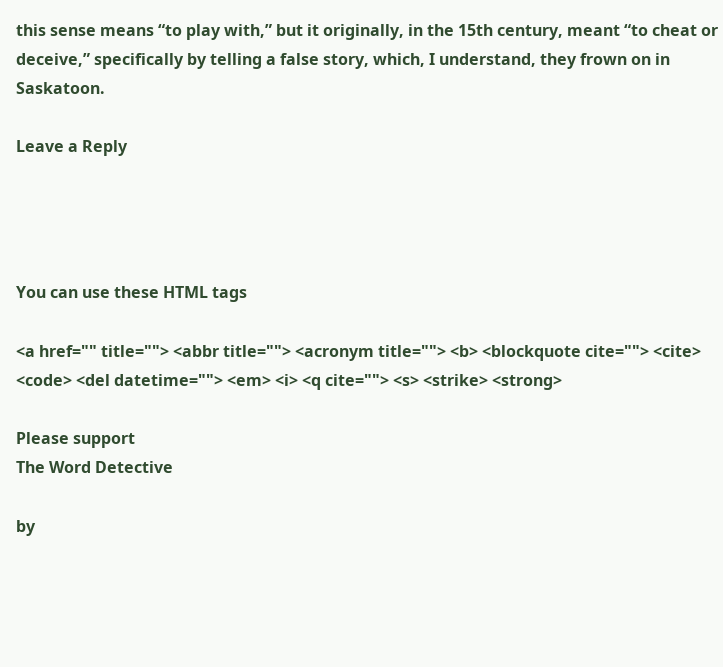this sense means “to play with,” but it originally, in the 15th century, meant “to cheat or deceive,” specifically by telling a false story, which, I understand, they frown on in Saskatoon.

Leave a Reply




You can use these HTML tags

<a href="" title=""> <abbr title=""> <acronym title=""> <b> <blockquote cite=""> <cite> <code> <del datetime=""> <em> <i> <q cite=""> <s> <strike> <strong>

Please support
The Word Detective

by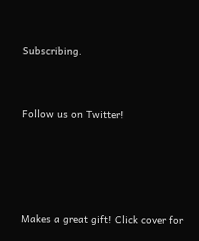Subscribing.


Follow us on Twitter!




Makes a great gift! Click cover for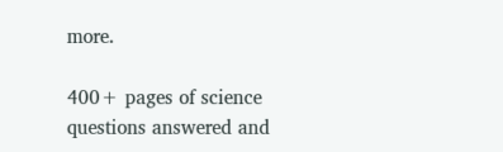more.

400+ pages of science questions answered and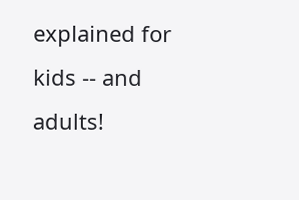explained for kids -- and adults!